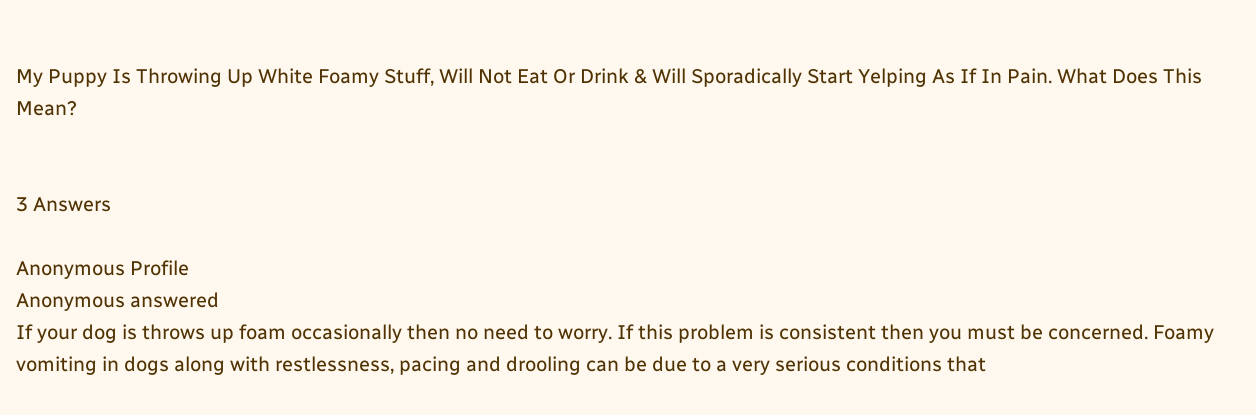My Puppy Is Throwing Up White Foamy Stuff, Will Not Eat Or Drink & Will Sporadically Start Yelping As If In Pain. What Does This Mean?


3 Answers

Anonymous Profile
Anonymous answered
If your dog is throws up foam occasionally then no need to worry. If this problem is consistent then you must be concerned. Foamy vomiting in dogs along with restlessness, pacing and drooling can be due to a very serious conditions that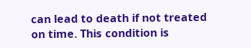can lead to death if not treated on time. This condition is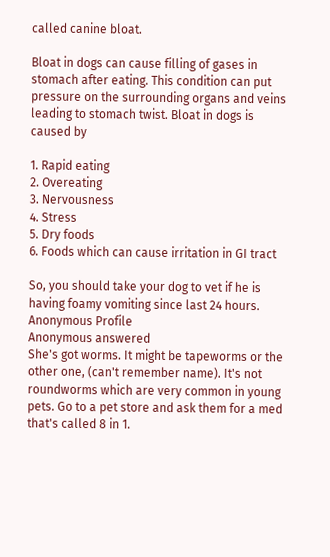called canine bloat.

Bloat in dogs can cause filling of gases in stomach after eating. This condition can put pressure on the surrounding organs and veins leading to stomach twist. Bloat in dogs is caused by

1. Rapid eating
2. Overeating
3. Nervousness
4. Stress
5. Dry foods
6. Foods which can cause irritation in GI tract

So, you should take your dog to vet if he is having foamy vomiting since last 24 hours.
Anonymous Profile
Anonymous answered
She's got worms. It might be tapeworms or the other one, (can't remember name). It's not roundworms which are very common in young pets. Go to a pet store and ask them for a med that's called 8 in 1.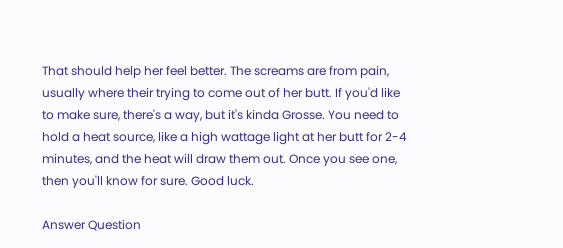That should help her feel better. The screams are from pain, usually where their trying to come out of her butt. If you'd like to make sure, there's a way, but it's kinda Grosse. You need to hold a heat source, like a high wattage light at her butt for 2-4 minutes, and the heat will draw them out. Once you see one, then you'll know for sure. Good luck.

Answer Question